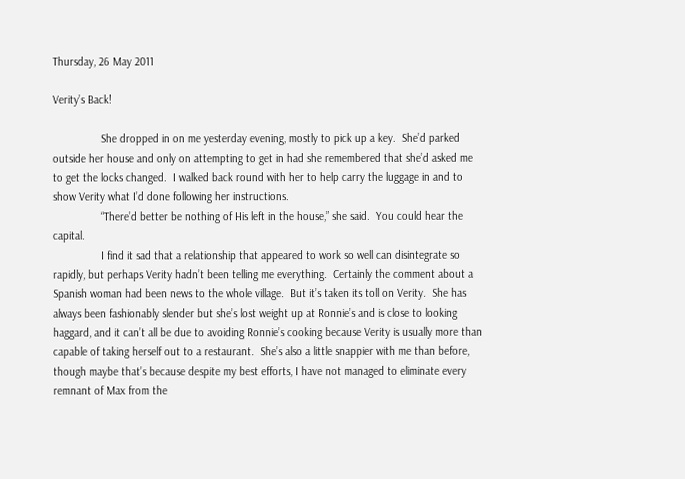Thursday, 26 May 2011

Verity’s Back!

                She dropped in on me yesterday evening, mostly to pick up a key.  She’d parked outside her house and only on attempting to get in had she remembered that she’d asked me to get the locks changed.  I walked back round with her to help carry the luggage in and to show Verity what I’d done following her instructions.
                “There’d better be nothing of His left in the house,” she said.  You could hear the capital.
                I find it sad that a relationship that appeared to work so well can disintegrate so rapidly, but perhaps Verity hadn’t been telling me everything.  Certainly the comment about a Spanish woman had been news to the whole village.  But it’s taken its toll on Verity.  She has always been fashionably slender but she’s lost weight up at Ronnie’s and is close to looking haggard, and it can’t all be due to avoiding Ronnie’s cooking because Verity is usually more than capable of taking herself out to a restaurant.  She’s also a little snappier with me than before, though maybe that’s because despite my best efforts, I have not managed to eliminate every remnant of Max from the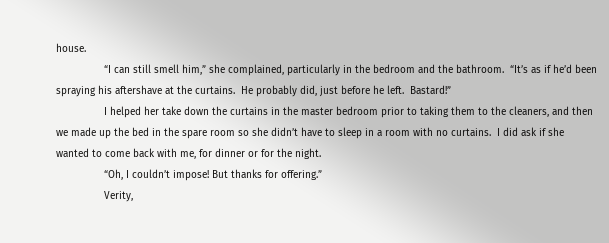house.
                “I can still smell him,” she complained, particularly in the bedroom and the bathroom.  “It’s as if he’d been spraying his aftershave at the curtains.  He probably did, just before he left.  Bastard!”
                I helped her take down the curtains in the master bedroom prior to taking them to the cleaners, and then we made up the bed in the spare room so she didn’t have to sleep in a room with no curtains.  I did ask if she wanted to come back with me, for dinner or for the night.
                “Oh, I couldn’t impose! But thanks for offering.”
                Verity,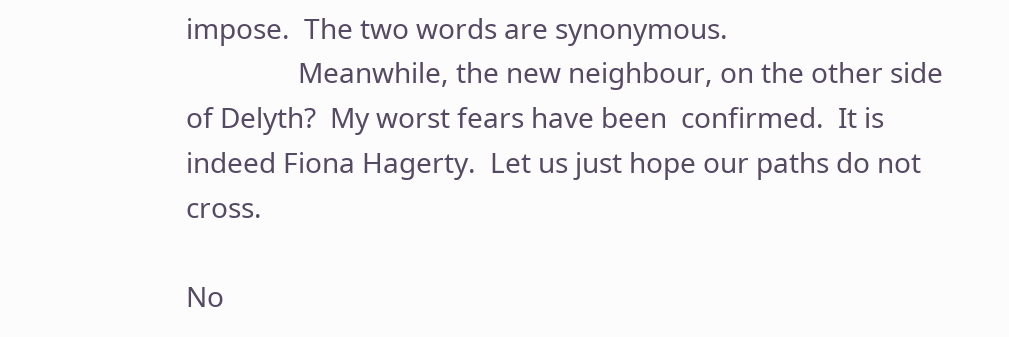impose.  The two words are synonymous.
                Meanwhile, the new neighbour, on the other side of Delyth?  My worst fears have been  confirmed.  It is indeed Fiona Hagerty.  Let us just hope our paths do not cross.

No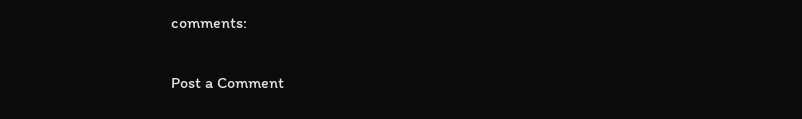comments:

Post a Comment